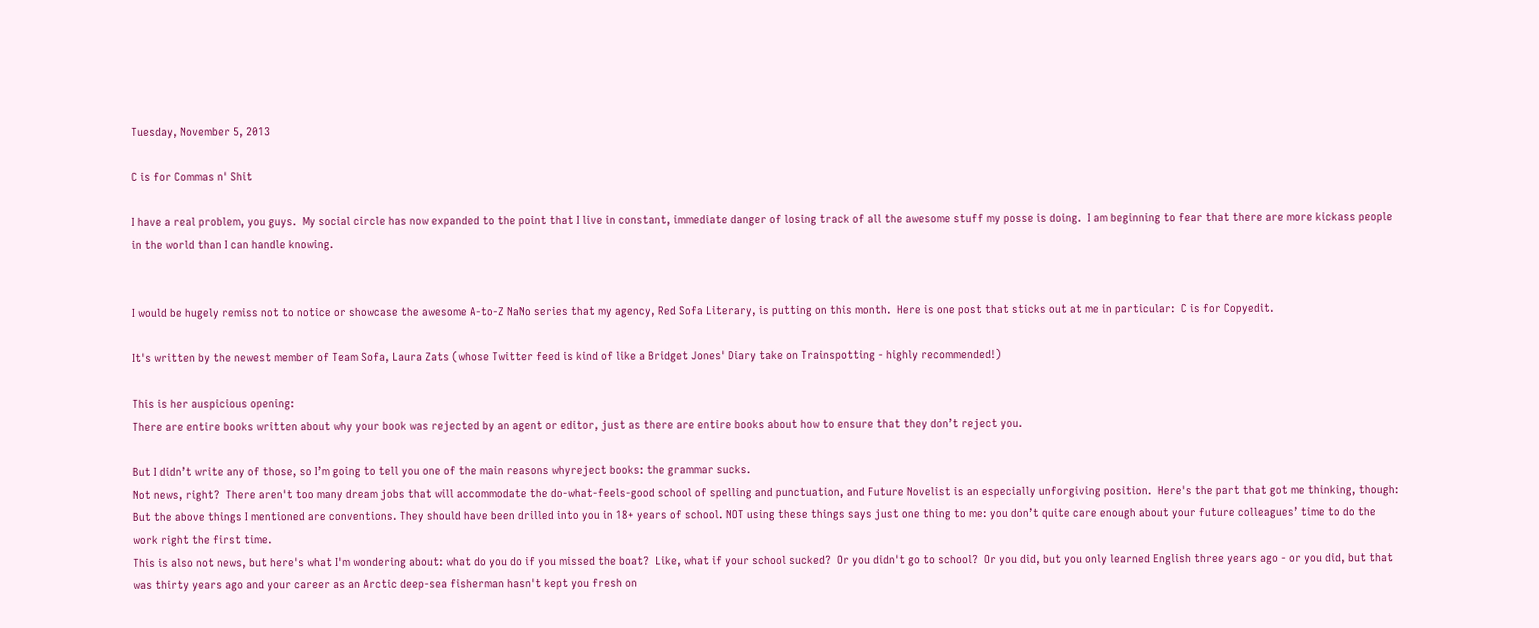Tuesday, November 5, 2013

C is for Commas n' Shit

I have a real problem, you guys.  My social circle has now expanded to the point that I live in constant, immediate danger of losing track of all the awesome stuff my posse is doing.  I am beginning to fear that there are more kickass people in the world than I can handle knowing.


I would be hugely remiss not to notice or showcase the awesome A-to-Z NaNo series that my agency, Red Sofa Literary, is putting on this month.  Here is one post that sticks out at me in particular:  C is for Copyedit.

It's written by the newest member of Team Sofa, Laura Zats (whose Twitter feed is kind of like a Bridget Jones' Diary take on Trainspotting - highly recommended!)

This is her auspicious opening:
There are entire books written about why your book was rejected by an agent or editor, just as there are entire books about how to ensure that they don’t reject you.

But I didn’t write any of those, so I’m going to tell you one of the main reasons whyreject books: the grammar sucks.
Not news, right?  There aren't too many dream jobs that will accommodate the do-what-feels-good school of spelling and punctuation, and Future Novelist is an especially unforgiving position.  Here's the part that got me thinking, though:
But the above things I mentioned are conventions. They should have been drilled into you in 18+ years of school. NOT using these things says just one thing to me: you don’t quite care enough about your future colleagues’ time to do the work right the first time.
This is also not news, but here's what I'm wondering about: what do you do if you missed the boat?  Like, what if your school sucked?  Or you didn't go to school?  Or you did, but you only learned English three years ago - or you did, but that was thirty years ago and your career as an Arctic deep-sea fisherman hasn't kept you fresh on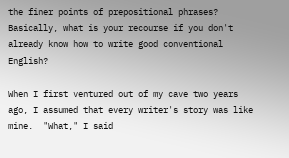the finer points of prepositional phrases?  Basically, what is your recourse if you don't already know how to write good conventional English?

When I first ventured out of my cave two years ago, I assumed that every writer's story was like mine.  "What," I said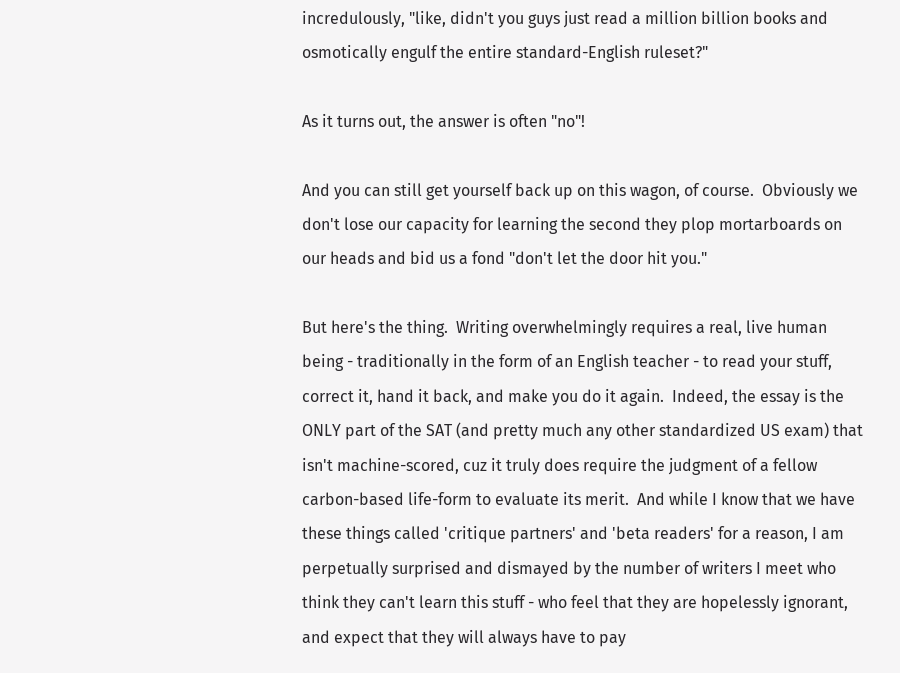incredulously, "like, didn't you guys just read a million billion books and osmotically engulf the entire standard-English ruleset?"

As it turns out, the answer is often "no"!

And you can still get yourself back up on this wagon, of course.  Obviously we don't lose our capacity for learning the second they plop mortarboards on our heads and bid us a fond "don't let the door hit you."

But here's the thing.  Writing overwhelmingly requires a real, live human being - traditionally in the form of an English teacher - to read your stuff, correct it, hand it back, and make you do it again.  Indeed, the essay is the ONLY part of the SAT (and pretty much any other standardized US exam) that isn't machine-scored, cuz it truly does require the judgment of a fellow carbon-based life-form to evaluate its merit.  And while I know that we have these things called 'critique partners' and 'beta readers' for a reason, I am perpetually surprised and dismayed by the number of writers I meet who think they can't learn this stuff - who feel that they are hopelessly ignorant, and expect that they will always have to pay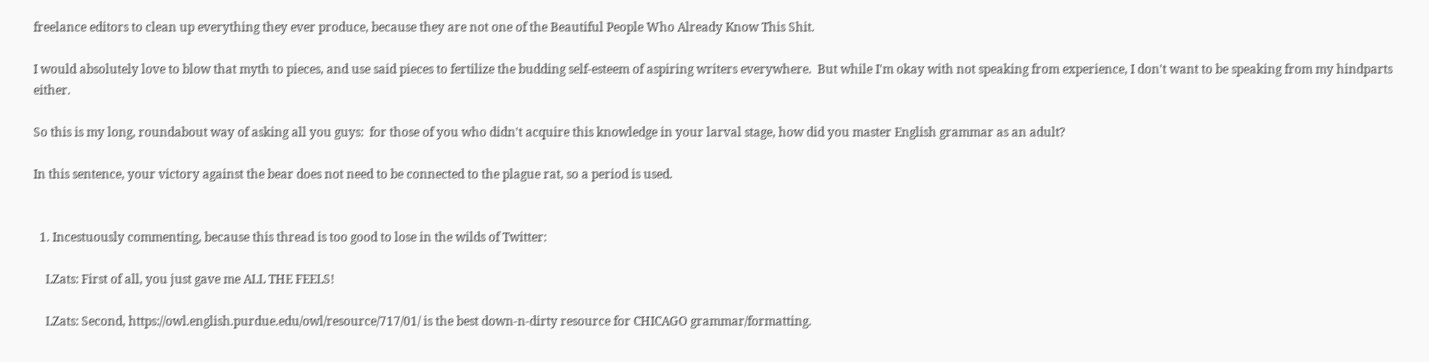freelance editors to clean up everything they ever produce, because they are not one of the Beautiful People Who Already Know This Shit.

I would absolutely love to blow that myth to pieces, and use said pieces to fertilize the budding self-esteem of aspiring writers everywhere.  But while I'm okay with not speaking from experience, I don't want to be speaking from my hindparts either.

So this is my long, roundabout way of asking all you guys:  for those of you who didn't acquire this knowledge in your larval stage, how did you master English grammar as an adult?

In this sentence, your victory against the bear does not need to be connected to the plague rat, so a period is used.


  1. Incestuously commenting, because this thread is too good to lose in the wilds of Twitter:

    LZats: First of all, you just gave me ALL THE FEELS!

    LZats: Second, https://owl.english.purdue.edu/owl/resource/717/01/ is the best down-n-dirty resource for CHICAGO grammar/formatting.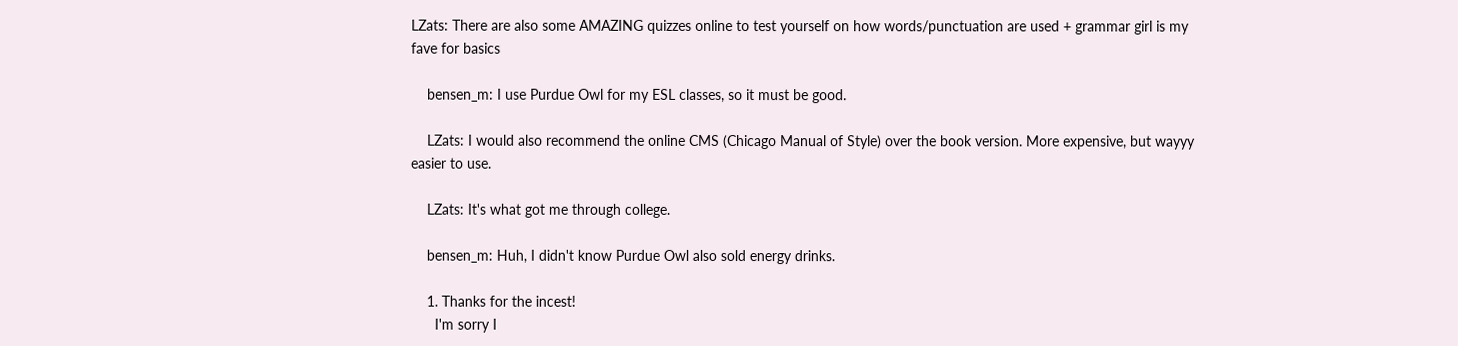LZats: There are also some AMAZING quizzes online to test yourself on how words/punctuation are used + grammar girl is my fave for basics

    bensen_m: I use Purdue Owl for my ESL classes, so it must be good.

    LZats: I would also recommend the online CMS (Chicago Manual of Style) over the book version. More expensive, but wayyy easier to use.

    LZats: It's what got me through college.

    bensen_m: Huh, I didn't know Purdue Owl also sold energy drinks.

    1. Thanks for the incest!
      I'm sorry I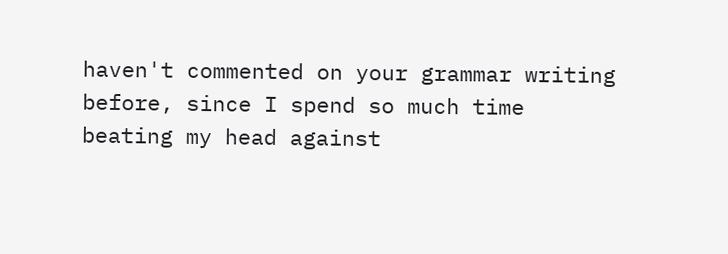haven't commented on your grammar writing before, since I spend so much time beating my head against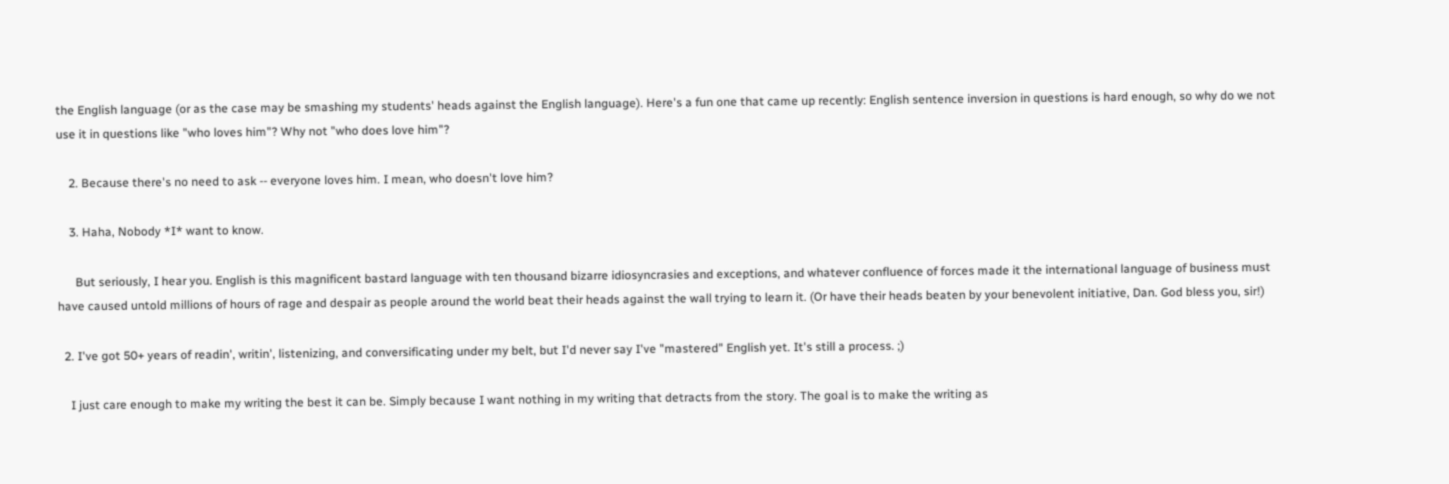the English language (or as the case may be smashing my students' heads against the English language). Here's a fun one that came up recently: English sentence inversion in questions is hard enough, so why do we not use it in questions like "who loves him"? Why not "who does love him"?

    2. Because there's no need to ask -- everyone loves him. I mean, who doesn't love him?

    3. Haha, Nobody *I* want to know.

      But seriously, I hear you. English is this magnificent bastard language with ten thousand bizarre idiosyncrasies and exceptions, and whatever confluence of forces made it the international language of business must have caused untold millions of hours of rage and despair as people around the world beat their heads against the wall trying to learn it. (Or have their heads beaten by your benevolent initiative, Dan. God bless you, sir!)

  2. I've got 50+ years of readin', writin', listenizing, and conversificating under my belt, but I'd never say I've "mastered" English yet. It's still a process. ;)

    I just care enough to make my writing the best it can be. Simply because I want nothing in my writing that detracts from the story. The goal is to make the writing as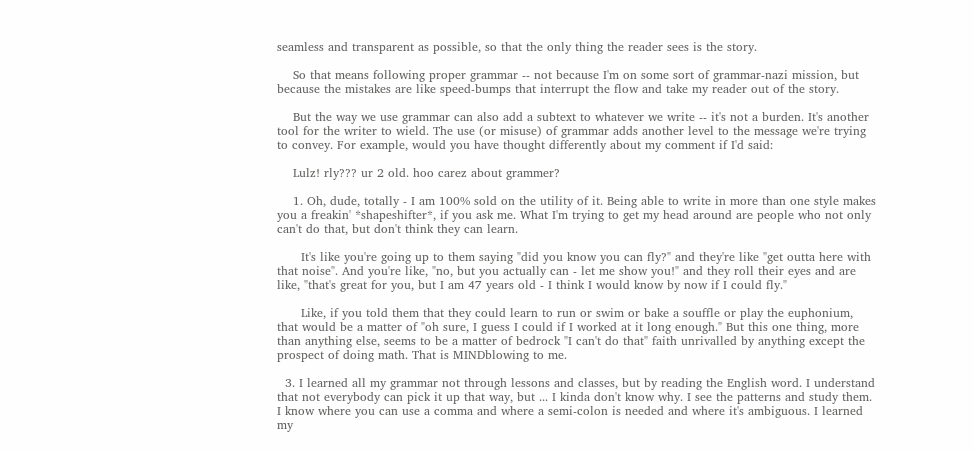seamless and transparent as possible, so that the only thing the reader sees is the story.

    So that means following proper grammar -- not because I'm on some sort of grammar-nazi mission, but because the mistakes are like speed-bumps that interrupt the flow and take my reader out of the story.

    But the way we use grammar can also add a subtext to whatever we write -- it's not a burden. It's another tool for the writer to wield. The use (or misuse) of grammar adds another level to the message we're trying to convey. For example, would you have thought differently about my comment if I'd said:

    Lulz! rly??? ur 2 old. hoo carez about grammer?

    1. Oh, dude, totally - I am 100% sold on the utility of it. Being able to write in more than one style makes you a freakin' *shapeshifter*, if you ask me. What I'm trying to get my head around are people who not only can't do that, but don't think they can learn.

      It's like you're going up to them saying "did you know you can fly?" and they're like "get outta here with that noise". And you're like, "no, but you actually can - let me show you!" and they roll their eyes and are like, "that's great for you, but I am 47 years old - I think I would know by now if I could fly."

      Like, if you told them that they could learn to run or swim or bake a souffle or play the euphonium, that would be a matter of "oh sure, I guess I could if I worked at it long enough." But this one thing, more than anything else, seems to be a matter of bedrock "I can't do that" faith unrivalled by anything except the prospect of doing math. That is MINDblowing to me.

  3. I learned all my grammar not through lessons and classes, but by reading the English word. I understand that not everybody can pick it up that way, but ... I kinda don't know why. I see the patterns and study them. I know where you can use a comma and where a semi-colon is needed and where it's ambiguous. I learned my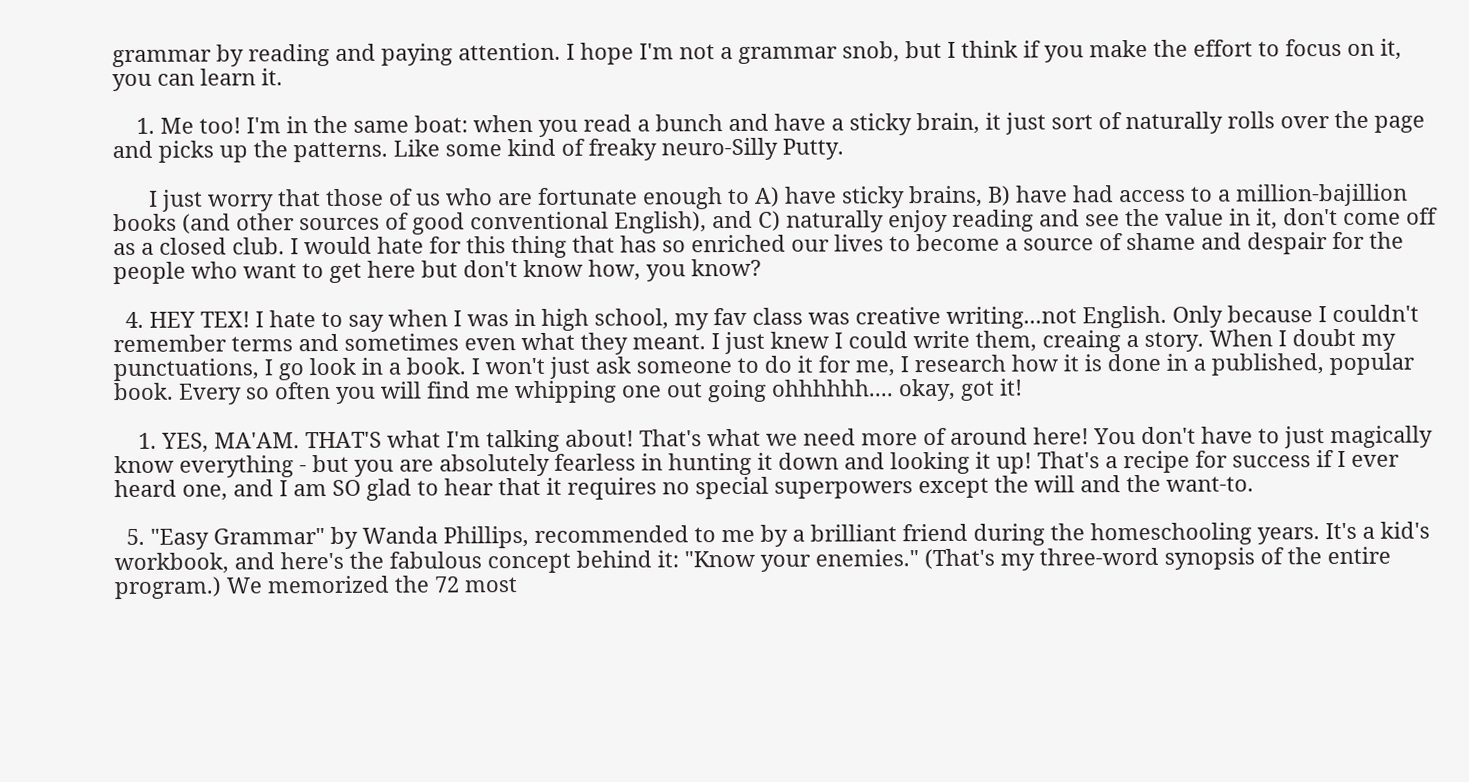grammar by reading and paying attention. I hope I'm not a grammar snob, but I think if you make the effort to focus on it, you can learn it.

    1. Me too! I'm in the same boat: when you read a bunch and have a sticky brain, it just sort of naturally rolls over the page and picks up the patterns. Like some kind of freaky neuro-Silly Putty.

      I just worry that those of us who are fortunate enough to A) have sticky brains, B) have had access to a million-bajillion books (and other sources of good conventional English), and C) naturally enjoy reading and see the value in it, don't come off as a closed club. I would hate for this thing that has so enriched our lives to become a source of shame and despair for the people who want to get here but don't know how, you know?

  4. HEY TEX! I hate to say when I was in high school, my fav class was creative writing...not English. Only because I couldn't remember terms and sometimes even what they meant. I just knew I could write them, creaing a story. When I doubt my punctuations, I go look in a book. I won't just ask someone to do it for me, I research how it is done in a published, popular book. Every so often you will find me whipping one out going ohhhhhh.... okay, got it!

    1. YES, MA'AM. THAT'S what I'm talking about! That's what we need more of around here! You don't have to just magically know everything - but you are absolutely fearless in hunting it down and looking it up! That's a recipe for success if I ever heard one, and I am SO glad to hear that it requires no special superpowers except the will and the want-to.

  5. "Easy Grammar" by Wanda Phillips, recommended to me by a brilliant friend during the homeschooling years. It's a kid's workbook, and here's the fabulous concept behind it: "Know your enemies." (That's my three-word synopsis of the entire program.) We memorized the 72 most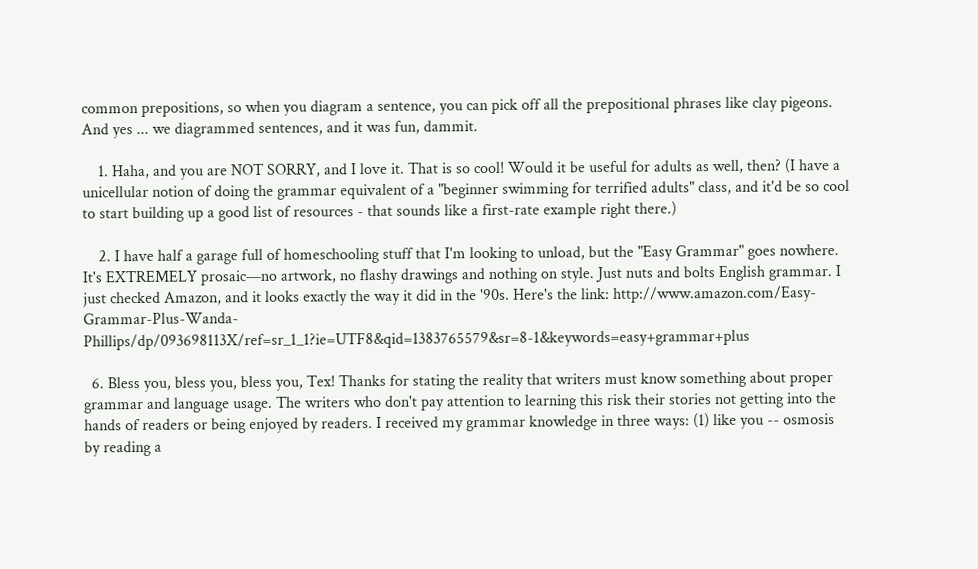common prepositions, so when you diagram a sentence, you can pick off all the prepositional phrases like clay pigeons. And yes ... we diagrammed sentences, and it was fun, dammit.

    1. Haha, and you are NOT SORRY, and I love it. That is so cool! Would it be useful for adults as well, then? (I have a unicellular notion of doing the grammar equivalent of a "beginner swimming for terrified adults" class, and it'd be so cool to start building up a good list of resources - that sounds like a first-rate example right there.)

    2. I have half a garage full of homeschooling stuff that I'm looking to unload, but the "Easy Grammar" goes nowhere. It's EXTREMELY prosaic—no artwork, no flashy drawings and nothing on style. Just nuts and bolts English grammar. I just checked Amazon, and it looks exactly the way it did in the '90s. Here's the link: http://www.amazon.com/Easy-Grammar-Plus-Wanda-Phillips/dp/093698113X/ref=sr_1_1?ie=UTF8&qid=1383765579&sr=8-1&keywords=easy+grammar+plus

  6. Bless you, bless you, bless you, Tex! Thanks for stating the reality that writers must know something about proper grammar and language usage. The writers who don't pay attention to learning this risk their stories not getting into the hands of readers or being enjoyed by readers. I received my grammar knowledge in three ways: (1) like you -- osmosis by reading a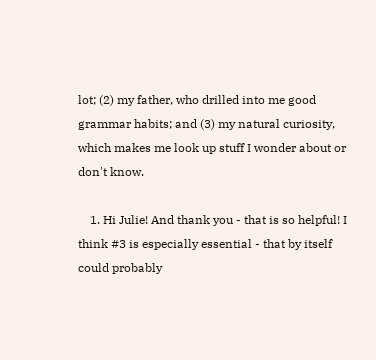lot; (2) my father, who drilled into me good grammar habits; and (3) my natural curiosity, which makes me look up stuff I wonder about or don't know.

    1. Hi Julie! And thank you - that is so helpful! I think #3 is especially essential - that by itself could probably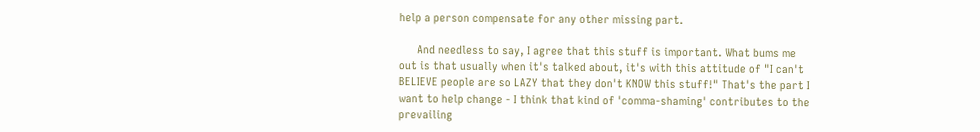help a person compensate for any other missing part.

      And needless to say, I agree that this stuff is important. What bums me out is that usually when it's talked about, it's with this attitude of "I can't BELIEVE people are so LAZY that they don't KNOW this stuff!" That's the part I want to help change - I think that kind of 'comma-shaming' contributes to the prevailing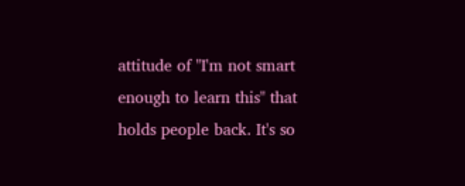attitude of "I'm not smart enough to learn this" that holds people back. It's so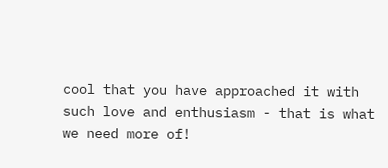cool that you have approached it with such love and enthusiasm - that is what we need more of!